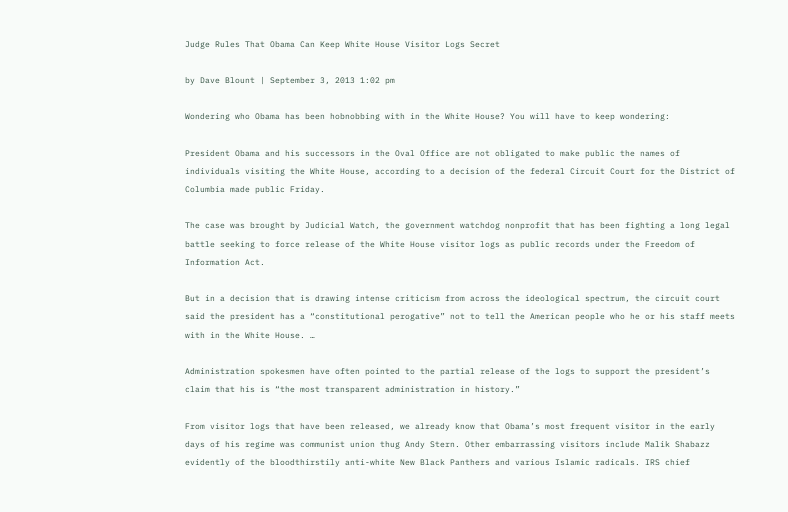Judge Rules That Obama Can Keep White House Visitor Logs Secret

by Dave Blount | September 3, 2013 1:02 pm

Wondering who Obama has been hobnobbing with in the White House? You will have to keep wondering:

President Obama and his successors in the Oval Office are not obligated to make public the names of individuals visiting the White House, according to a decision of the federal Circuit Court for the District of Columbia made public Friday.

The case was brought by Judicial Watch, the government watchdog nonprofit that has been fighting a long legal battle seeking to force release of the White House visitor logs as public records under the Freedom of Information Act.

But in a decision that is drawing intense criticism from across the ideological spectrum, the circuit court said the president has a “constitutional perogative” not to tell the American people who he or his staff meets with in the White House. …

Administration spokesmen have often pointed to the partial release of the logs to support the president’s claim that his is “the most transparent administration in history.”

From visitor logs that have been released, we already know that Obama’s most frequent visitor in the early days of his regime was communist union thug Andy Stern. Other embarrassing visitors include Malik Shabazz evidently of the bloodthirstily anti-white New Black Panthers and various Islamic radicals. IRS chief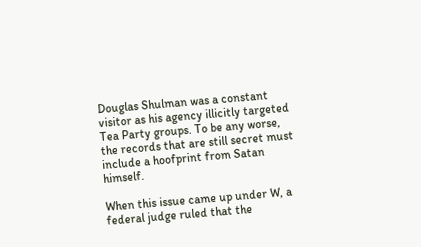Douglas Shulman was a constant visitor as his agency illicitly targeted Tea Party groups. To be any worse, the records that are still secret must include a hoofprint from Satan himself.

When this issue came up under W, a federal judge ruled that the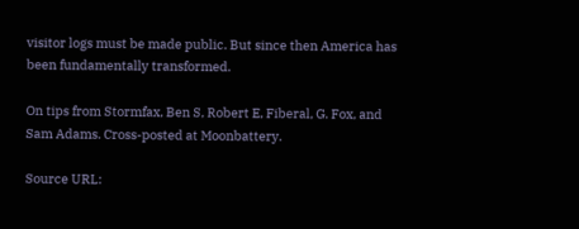visitor logs must be made public. But since then America has been fundamentally transformed.

On tips from Stormfax, Ben S, Robert E, Fiberal, G. Fox, and Sam Adams. Cross-posted at Moonbattery.

Source URL: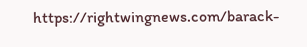https://rightwingnews.com/barack-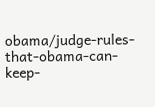obama/judge-rules-that-obama-can-keep-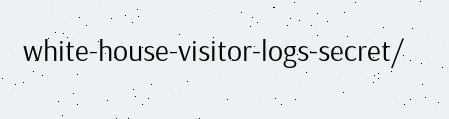white-house-visitor-logs-secret/